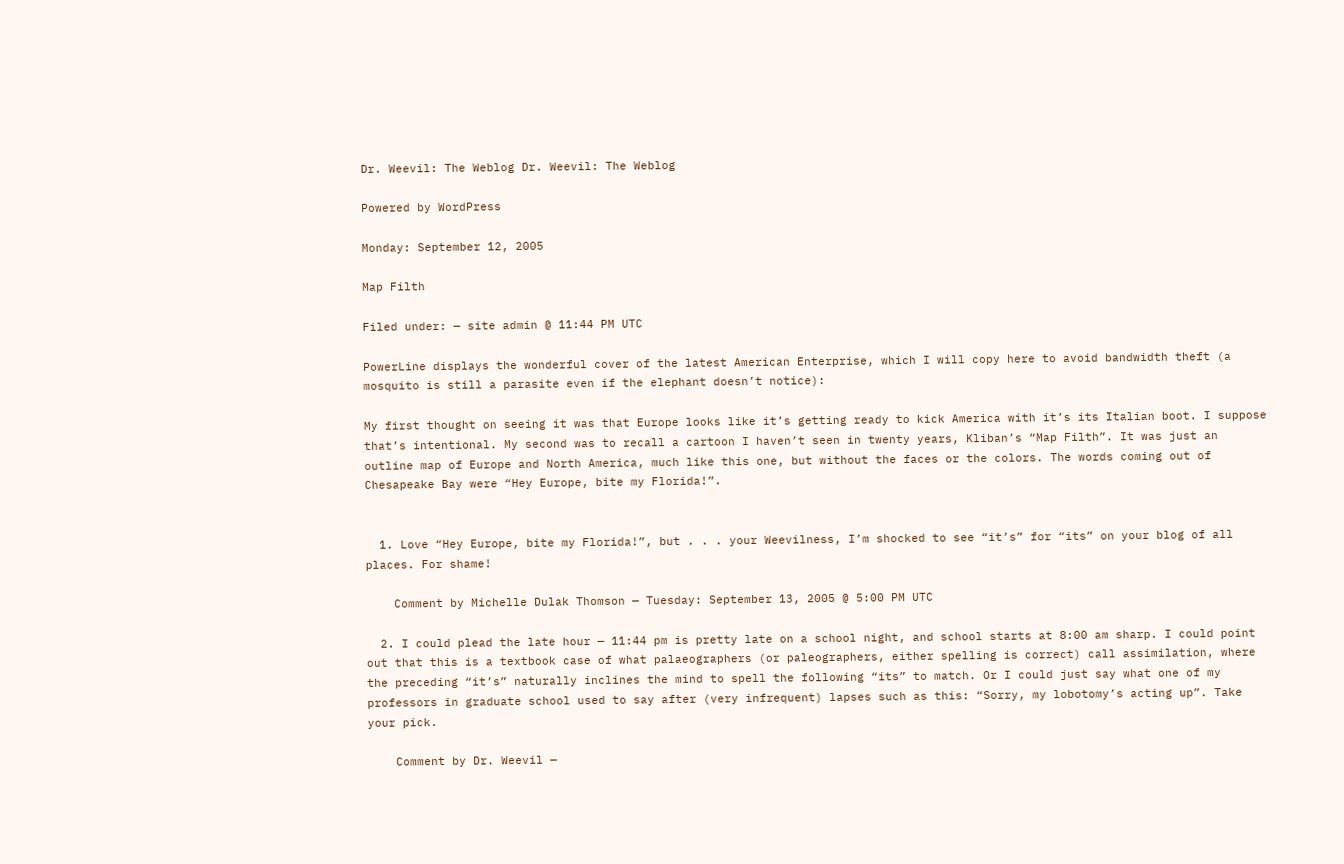Dr. Weevil: The Weblog Dr. Weevil: The Weblog

Powered by WordPress

Monday: September 12, 2005

Map Filth

Filed under: — site admin @ 11:44 PM UTC

PowerLine displays the wonderful cover of the latest American Enterprise, which I will copy here to avoid bandwidth theft (a mosquito is still a parasite even if the elephant doesn’t notice):

My first thought on seeing it was that Europe looks like it’s getting ready to kick America with it’s its Italian boot. I suppose that’s intentional. My second was to recall a cartoon I haven’t seen in twenty years, Kliban’s “Map Filth”. It was just an outline map of Europe and North America, much like this one, but without the faces or the colors. The words coming out of Chesapeake Bay were “Hey Europe, bite my Florida!”.


  1. Love “Hey Europe, bite my Florida!”, but . . . your Weevilness, I’m shocked to see “it’s” for “its” on your blog of all places. For shame!

    Comment by Michelle Dulak Thomson — Tuesday: September 13, 2005 @ 5:00 PM UTC

  2. I could plead the late hour — 11:44 pm is pretty late on a school night, and school starts at 8:00 am sharp. I could point out that this is a textbook case of what palaeographers (or paleographers, either spelling is correct) call assimilation, where the preceding “it’s” naturally inclines the mind to spell the following “its” to match. Or I could just say what one of my professors in graduate school used to say after (very infrequent) lapses such as this: “Sorry, my lobotomy’s acting up”. Take your pick.

    Comment by Dr. Weevil —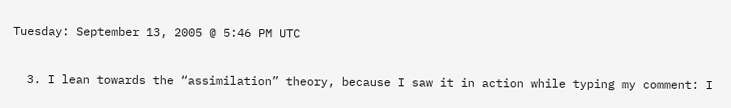Tuesday: September 13, 2005 @ 5:46 PM UTC

  3. I lean towards the “assimilation” theory, because I saw it in action while typing my comment: I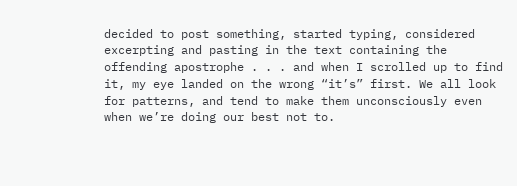decided to post something, started typing, considered excerpting and pasting in the text containing the offending apostrophe . . . and when I scrolled up to find it, my eye landed on the wrong “it’s” first. We all look for patterns, and tend to make them unconsciously even when we’re doing our best not to.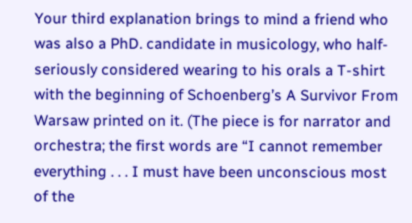Your third explanation brings to mind a friend who was also a PhD. candidate in musicology, who half-seriously considered wearing to his orals a T-shirt with the beginning of Schoenberg’s A Survivor From Warsaw printed on it. (The piece is for narrator and orchestra; the first words are “I cannot remember everything . . . I must have been unconscious most of the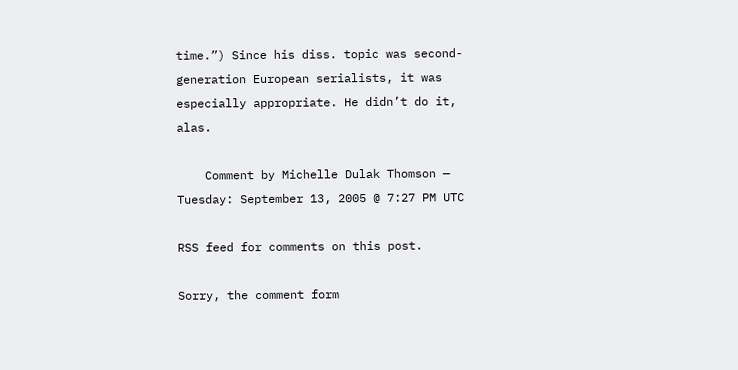time.”) Since his diss. topic was second-generation European serialists, it was especially appropriate. He didn’t do it, alas.

    Comment by Michelle Dulak Thomson — Tuesday: September 13, 2005 @ 7:27 PM UTC

RSS feed for comments on this post.

Sorry, the comment form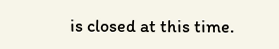is closed at this time.